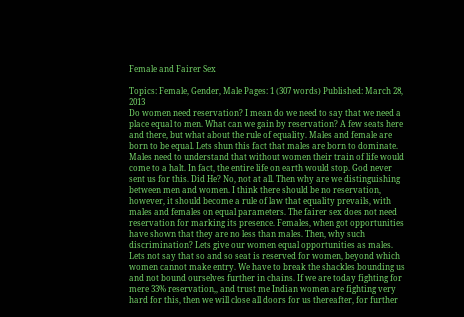Female and Fairer Sex

Topics: Female, Gender, Male Pages: 1 (307 words) Published: March 28, 2013
Do women need reservation? I mean do we need to say that we need a place equal to men. What can we gain by reservation? A few seats here and there, but what about the rule of equality. Males and female are born to be equal. Lets shun this fact that males are born to dominate. Males need to understand that without women their train of life would come to a halt. In fact, the entire life on earth would stop. God never sent us for this. Did He? No, not at all. Then why are we distinguishing between men and women. I think there should be no reservation, however, it should become a rule of law that equality prevails, with males and females on equal parameters. The fairer sex does not need reservation for marking its presence. Females, when got opportunities have shown that they are no less than males. Then, why such discrimination? Lets give our women equal opportunities as males. Lets not say that so and so seat is reserved for women, beyond which women cannot make entry. We have to break the shackles bounding us and not bound ourselves further in chains. If we are today fighting for mere 33% reservation,, and trust me Indian women are fighting very hard for this, then we will close all doors for us thereafter, for further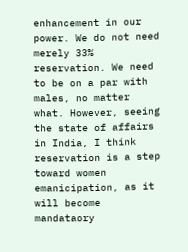enhancement in our power. We do not need merely 33% reservation. We need to be on a par with males, no matter what. However, seeing the state of affairs in India, I think reservation is a step toward women emanicipation, as it will become mandataory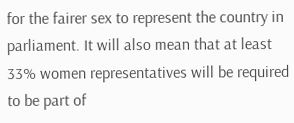for the fairer sex to represent the country in parliament. It will also mean that at least 33% women representatives will be required to be part of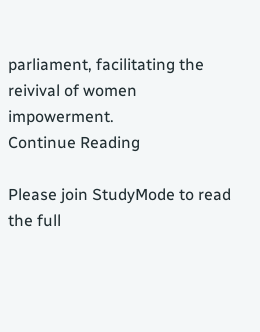parliament, facilitating the reivival of women impowerment.
Continue Reading

Please join StudyMode to read the full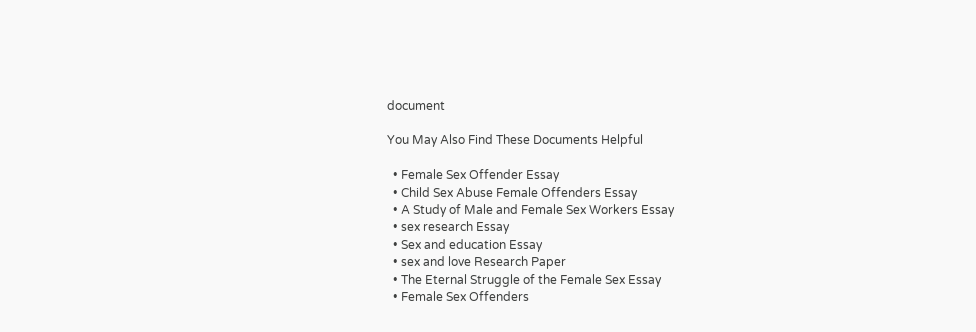document

You May Also Find These Documents Helpful

  • Female Sex Offender Essay
  • Child Sex Abuse Female Offenders Essay
  • A Study of Male and Female Sex Workers Essay
  • sex research Essay
  • Sex and education Essay
  • sex and love Research Paper
  • The Eternal Struggle of the Female Sex Essay
  • Female Sex Offenders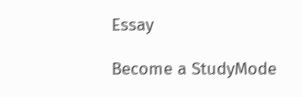Essay

Become a StudyMode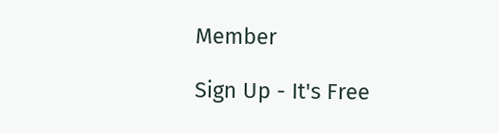Member

Sign Up - It's Free